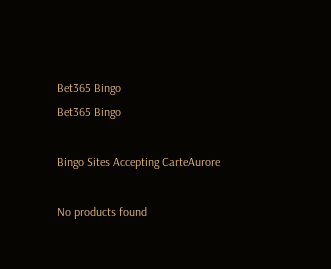Bet365 Bingo
Bet365 Bingo

Bingo Sites Accepting CarteAurore

No products found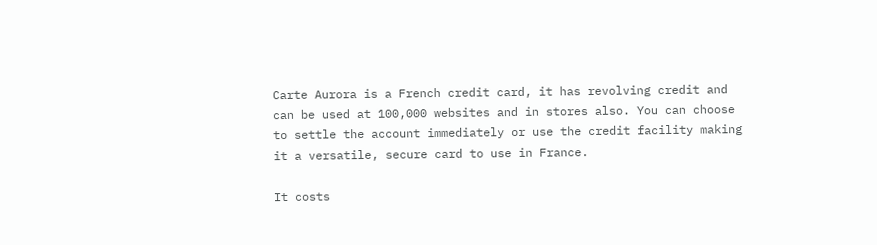Carte Aurora is a French credit card, it has revolving credit and can be used at 100,000 websites and in stores also. You can choose to settle the account immediately or use the credit facility making it a versatile, secure card to use in France.

It costs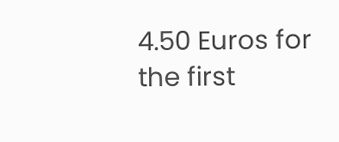4.50 Euros for the first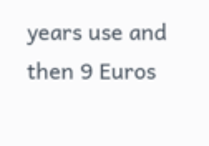years use and then 9 Euros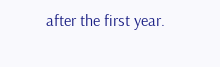after the first year.